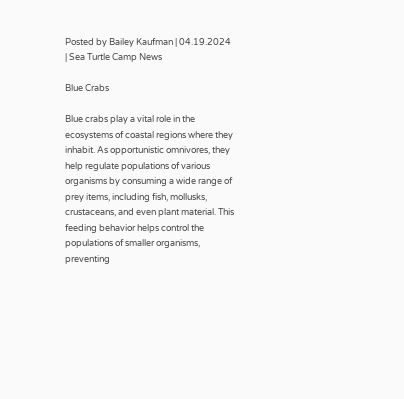Posted by Bailey Kaufman | 04.19.2024 | Sea Turtle Camp News

Blue Crabs

Blue crabs play a vital role in the ecosystems of coastal regions where they inhabit. As opportunistic omnivores, they help regulate populations of various organisms by consuming a wide range of prey items, including fish, mollusks, crustaceans, and even plant material. This feeding behavior helps control the populations of smaller organisms, preventing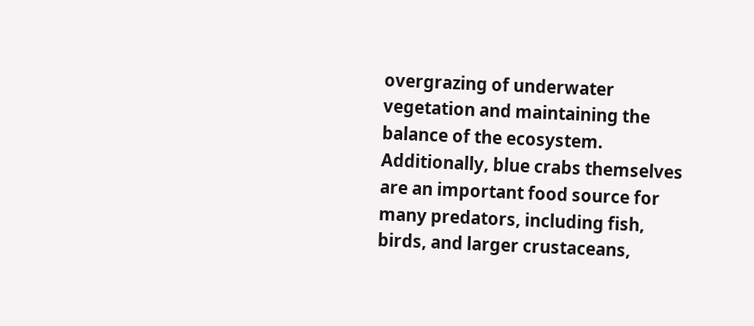overgrazing of underwater vegetation and maintaining the balance of the ecosystem. Additionally, blue crabs themselves are an important food source for many predators, including fish, birds, and larger crustaceans,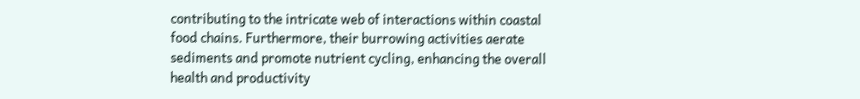contributing to the intricate web of interactions within coastal food chains. Furthermore, their burrowing activities aerate sediments and promote nutrient cycling, enhancing the overall health and productivity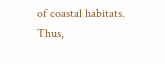of coastal habitats. Thus,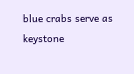blue crabs serve as keystone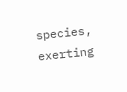species, exerting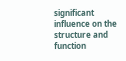significant influence on the structure and function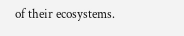of their ecosystems.